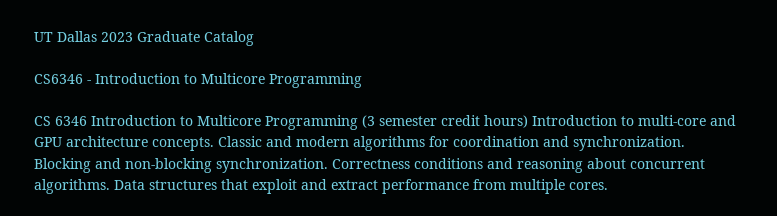UT Dallas 2023 Graduate Catalog

CS6346 - Introduction to Multicore Programming

CS 6346 Introduction to Multicore Programming (3 semester credit hours) Introduction to multi-core and GPU architecture concepts. Classic and modern algorithms for coordination and synchronization. Blocking and non-blocking synchronization. Correctness conditions and reasoning about concurrent algorithms. Data structures that exploit and extract performance from multiple cores.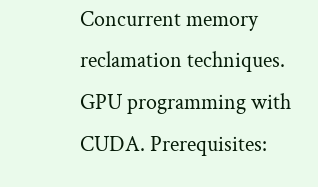Concurrent memory reclamation techniques. GPU programming with CUDA. Prerequisites: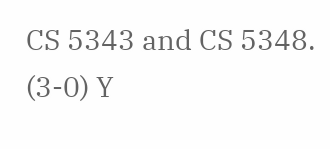CS 5343 and CS 5348. (3-0) Y